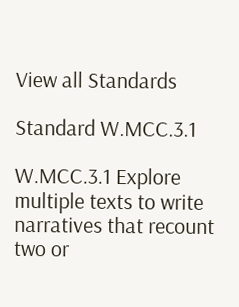View all Standards

Standard W.MCC.3.1

W.MCC.3.1 Explore multiple texts to write narratives that recount two or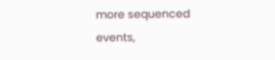more sequenced events,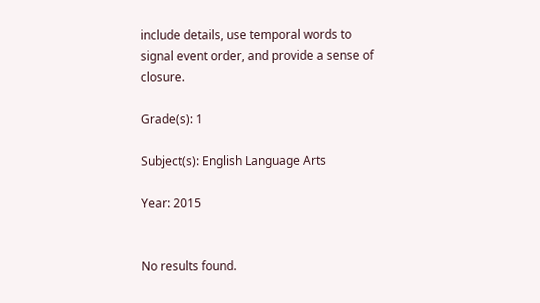include details, use temporal words to signal event order, and provide a sense of closure.

Grade(s): 1

Subject(s): English Language Arts

Year: 2015


No results found.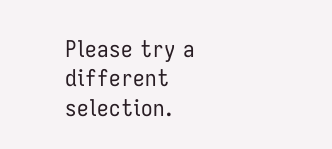Please try a different selection.